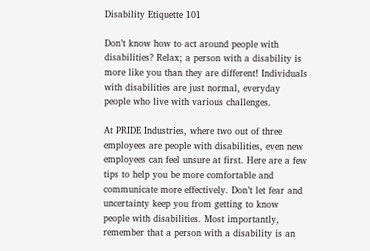Disability Etiquette 101

Don’t know how to act around people with disabilities? Relax; a person with a disability is more like you than they are different! Individuals with disabilities are just normal, everyday people who live with various challenges.

At PRIDE Industries, where two out of three employees are people with disabilities, even new employees can feel unsure at first. Here are a few tips to help you be more comfortable and communicate more effectively. Don’t let fear and uncertainty keep you from getting to know people with disabilities. Most importantly, remember that a person with a disability is an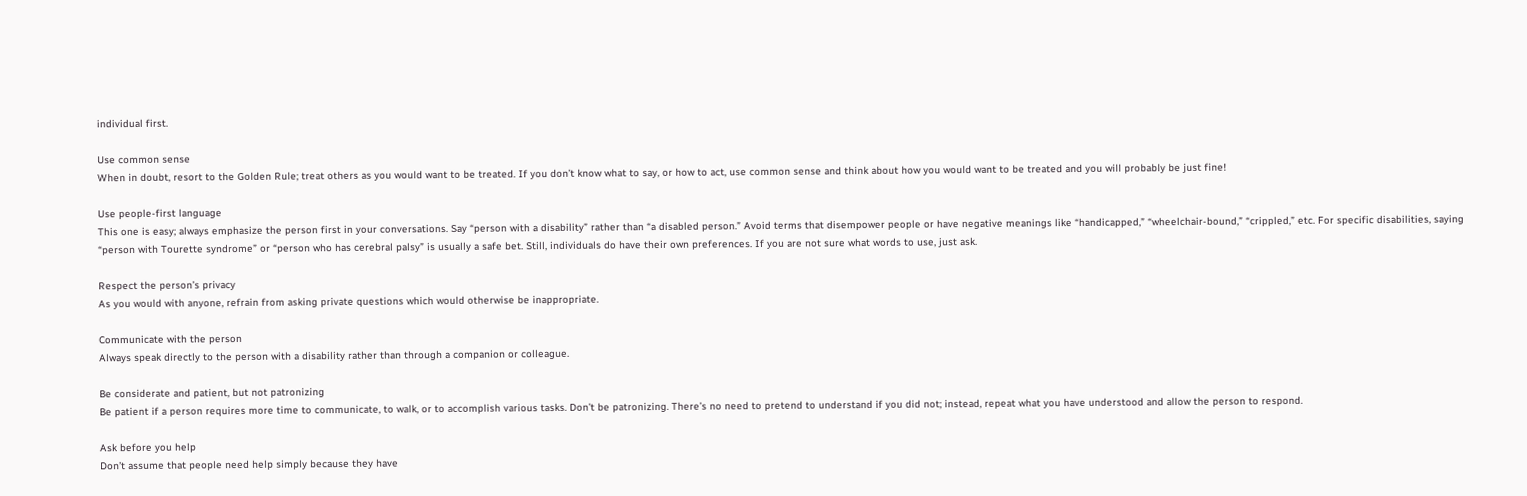individual first.

Use common sense
When in doubt, resort to the Golden Rule; treat others as you would want to be treated. If you don’t know what to say, or how to act, use common sense and think about how you would want to be treated and you will probably be just fine!

Use people-first language
This one is easy; always emphasize the person first in your conversations. Say “person with a disability” rather than “a disabled person.” Avoid terms that disempower people or have negative meanings like “handicapped,” “wheelchair-bound,” “crippled,” etc. For specific disabilities, saying “person with Tourette syndrome” or “person who has cerebral palsy” is usually a safe bet. Still, individuals do have their own preferences. If you are not sure what words to use, just ask.

Respect the person’s privacy
As you would with anyone, refrain from asking private questions which would otherwise be inappropriate.

Communicate with the person
Always speak directly to the person with a disability rather than through a companion or colleague.

Be considerate and patient, but not patronizing
Be patient if a person requires more time to communicate, to walk, or to accomplish various tasks. Don’t be patronizing. There’s no need to pretend to understand if you did not; instead, repeat what you have understood and allow the person to respond.

Ask before you help
Don’t assume that people need help simply because they have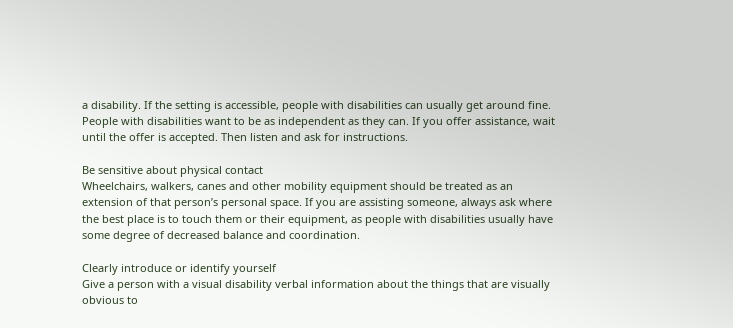a disability. If the setting is accessible, people with disabilities can usually get around fine. People with disabilities want to be as independent as they can. If you offer assistance, wait until the offer is accepted. Then listen and ask for instructions.

Be sensitive about physical contact
Wheelchairs, walkers, canes and other mobility equipment should be treated as an extension of that person’s personal space. If you are assisting someone, always ask where the best place is to touch them or their equipment, as people with disabilities usually have some degree of decreased balance and coordination.

Clearly introduce or identify yourself
Give a person with a visual disability verbal information about the things that are visually obvious to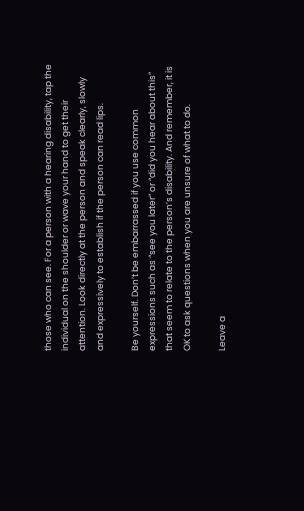those who can see. For a person with a hearing disability, tap the individual on the shoulder or wave your hand to get their attention. Look directly at the person and speak clearly, slowly and expressively to establish if the person can read lips.

Be yourself. Don’t be embarrassed if you use common expressions such as “see you later” or “did you hear about this” that seem to relate to the person’s disability. And remember, it is OK to ask questions when you are unsure of what to do.

Leave a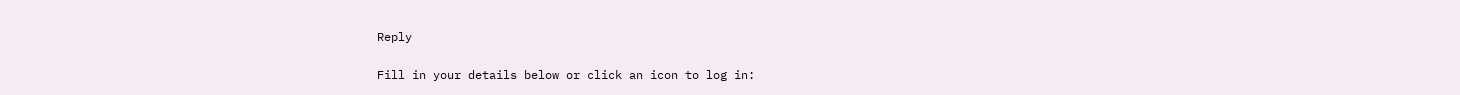Reply

Fill in your details below or click an icon to log in: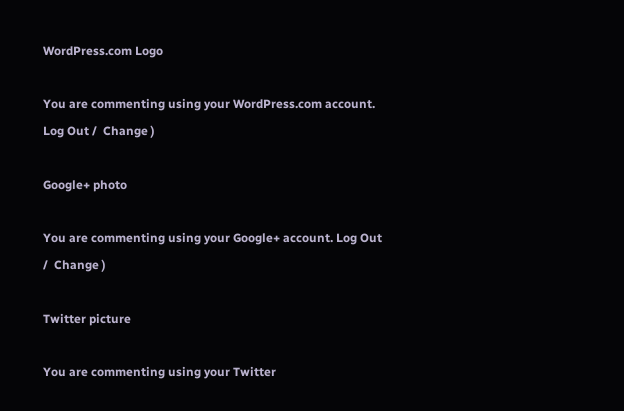WordPress.com Logo

You are commenting using your WordPress.com account. Log Out /  Change )

Google+ photo

You are commenting using your Google+ account. Log Out /  Change )

Twitter picture

You are commenting using your Twitter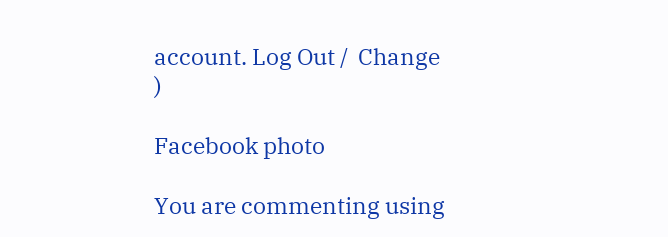account. Log Out /  Change )

Facebook photo

You are commenting using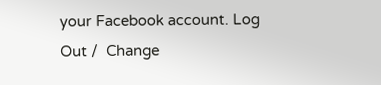your Facebook account. Log Out /  Change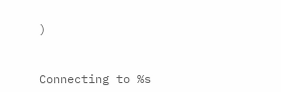)


Connecting to %s